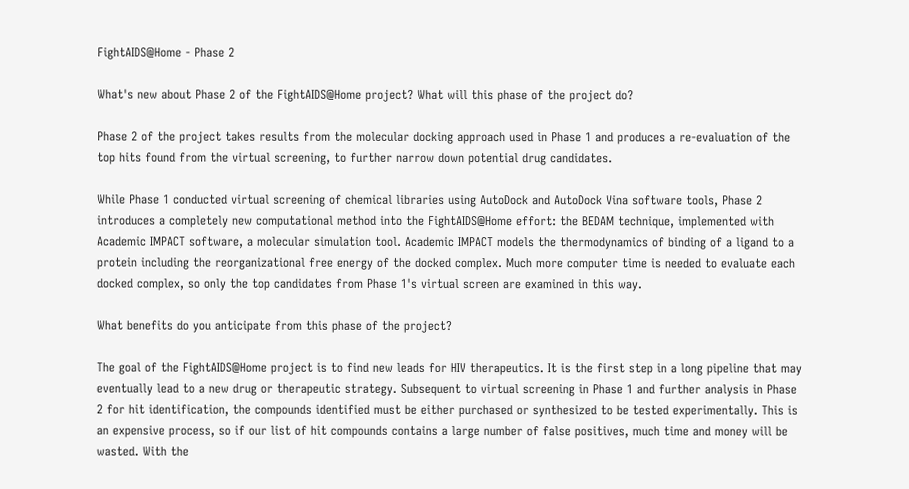FightAIDS@Home - Phase 2

What's new about Phase 2 of the FightAIDS@Home project? What will this phase of the project do?

Phase 2 of the project takes results from the molecular docking approach used in Phase 1 and produces a re-evaluation of the top hits found from the virtual screening, to further narrow down potential drug candidates.

While Phase 1 conducted virtual screening of chemical libraries using AutoDock and AutoDock Vina software tools, Phase 2 introduces a completely new computational method into the FightAIDS@Home effort: the BEDAM technique, implemented with Academic IMPACT software, a molecular simulation tool. Academic IMPACT models the thermodynamics of binding of a ligand to a protein including the reorganizational free energy of the docked complex. Much more computer time is needed to evaluate each docked complex, so only the top candidates from Phase 1's virtual screen are examined in this way.

What benefits do you anticipate from this phase of the project?

The goal of the FightAIDS@Home project is to find new leads for HIV therapeutics. It is the first step in a long pipeline that may eventually lead to a new drug or therapeutic strategy. Subsequent to virtual screening in Phase 1 and further analysis in Phase 2 for hit identification, the compounds identified must be either purchased or synthesized to be tested experimentally. This is an expensive process, so if our list of hit compounds contains a large number of false positives, much time and money will be wasted. With the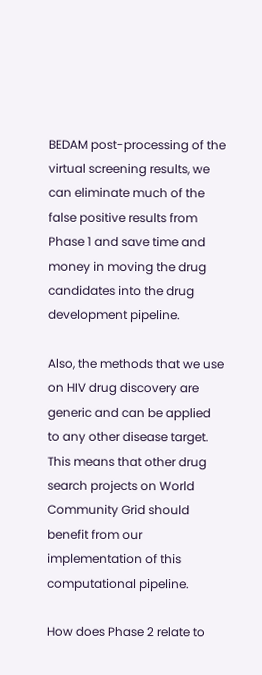BEDAM post-processing of the virtual screening results, we can eliminate much of the false positive results from Phase 1 and save time and money in moving the drug candidates into the drug development pipeline.

Also, the methods that we use on HIV drug discovery are generic and can be applied to any other disease target. This means that other drug search projects on World Community Grid should benefit from our implementation of this computational pipeline.

How does Phase 2 relate to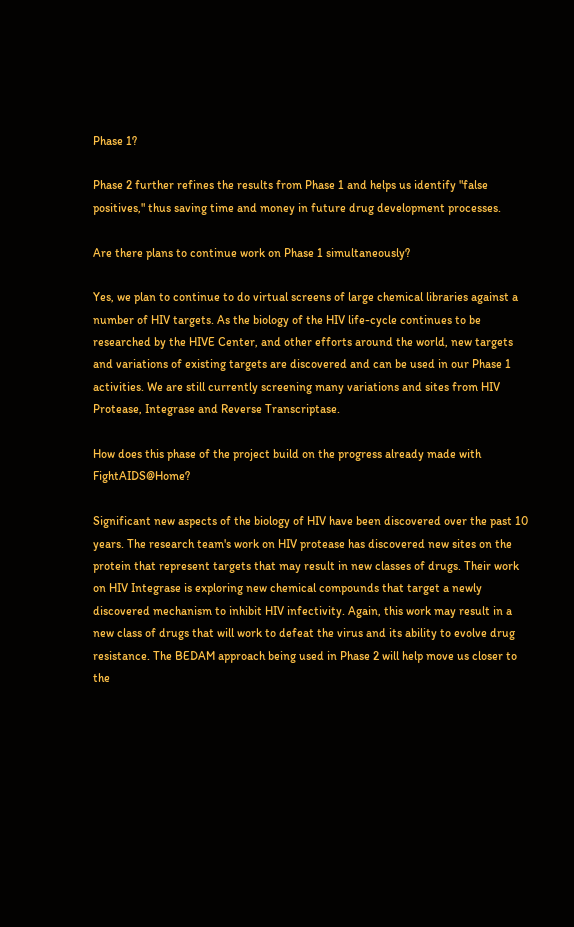Phase 1?

Phase 2 further refines the results from Phase 1 and helps us identify "false positives," thus saving time and money in future drug development processes.

Are there plans to continue work on Phase 1 simultaneously?

Yes, we plan to continue to do virtual screens of large chemical libraries against a number of HIV targets. As the biology of the HIV life-cycle continues to be researched by the HIVE Center, and other efforts around the world, new targets and variations of existing targets are discovered and can be used in our Phase 1 activities. We are still currently screening many variations and sites from HIV Protease, Integrase and Reverse Transcriptase.

How does this phase of the project build on the progress already made with FightAIDS@Home?

Significant new aspects of the biology of HIV have been discovered over the past 10 years. The research team's work on HIV protease has discovered new sites on the protein that represent targets that may result in new classes of drugs. Their work on HIV Integrase is exploring new chemical compounds that target a newly discovered mechanism to inhibit HIV infectivity. Again, this work may result in a new class of drugs that will work to defeat the virus and its ability to evolve drug resistance. The BEDAM approach being used in Phase 2 will help move us closer to the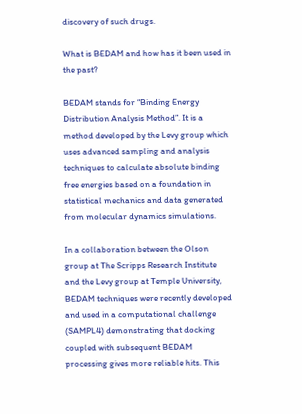discovery of such drugs.

What is BEDAM and how has it been used in the past?

BEDAM stands for “Binding Energy Distribution Analysis Method”. It is a method developed by the Levy group which uses advanced sampling and analysis techniques to calculate absolute binding free energies based on a foundation in statistical mechanics and data generated from molecular dynamics simulations.

In a collaboration between the Olson group at The Scripps Research Institute and the Levy group at Temple University, BEDAM techniques were recently developed and used in a computational challenge (SAMPL4) demonstrating that docking coupled with subsequent BEDAM processing gives more reliable hits. This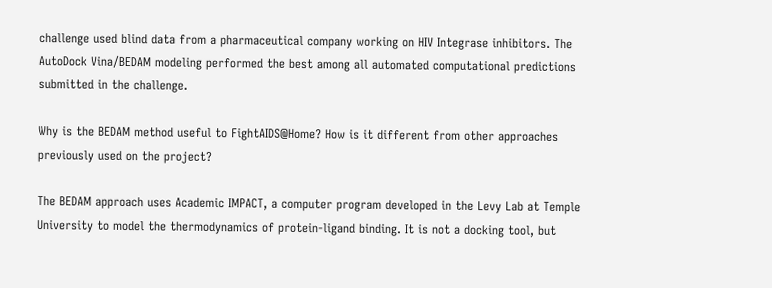challenge used blind data from a pharmaceutical company working on HIV Integrase inhibitors. The AutoDock Vina/BEDAM modeling performed the best among all automated computational predictions submitted in the challenge.

Why is the BEDAM method useful to FightAIDS@Home? How is it different from other approaches previously used on the project?

The BEDAM approach uses Academic IMPACT, a computer program developed in the Levy Lab at Temple University to model the thermodynamics of protein-ligand binding. It is not a docking tool, but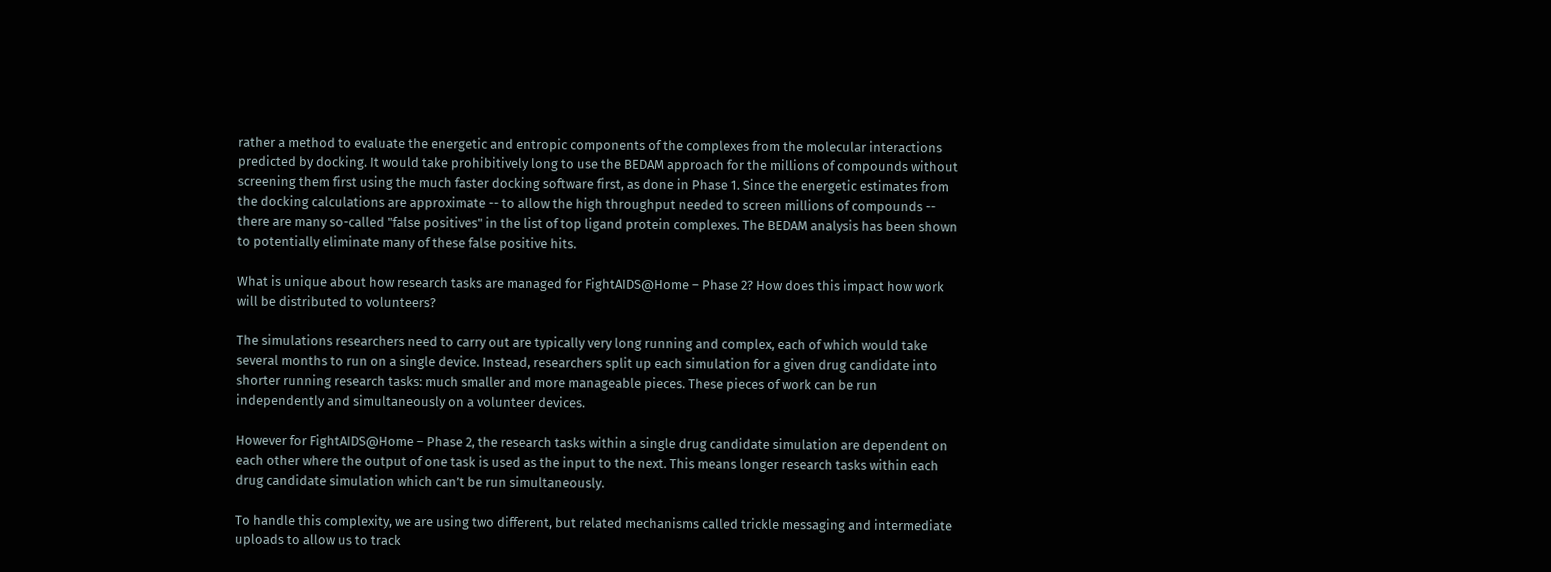rather a method to evaluate the energetic and entropic components of the complexes from the molecular interactions predicted by docking. It would take prohibitively long to use the BEDAM approach for the millions of compounds without screening them first using the much faster docking software first, as done in Phase 1. Since the energetic estimates from the docking calculations are approximate -- to allow the high throughput needed to screen millions of compounds -- there are many so-called "false positives" in the list of top ligand protein complexes. The BEDAM analysis has been shown to potentially eliminate many of these false positive hits.

What is unique about how research tasks are managed for FightAIDS@Home – Phase 2? How does this impact how work will be distributed to volunteers?

The simulations researchers need to carry out are typically very long running and complex, each of which would take several months to run on a single device. Instead, researchers split up each simulation for a given drug candidate into shorter running research tasks: much smaller and more manageable pieces. These pieces of work can be run independently and simultaneously on a volunteer devices.

However for FightAIDS@Home – Phase 2, the research tasks within a single drug candidate simulation are dependent on each other where the output of one task is used as the input to the next. This means longer research tasks within each drug candidate simulation which can’t be run simultaneously.

To handle this complexity, we are using two different, but related mechanisms called trickle messaging and intermediate uploads to allow us to track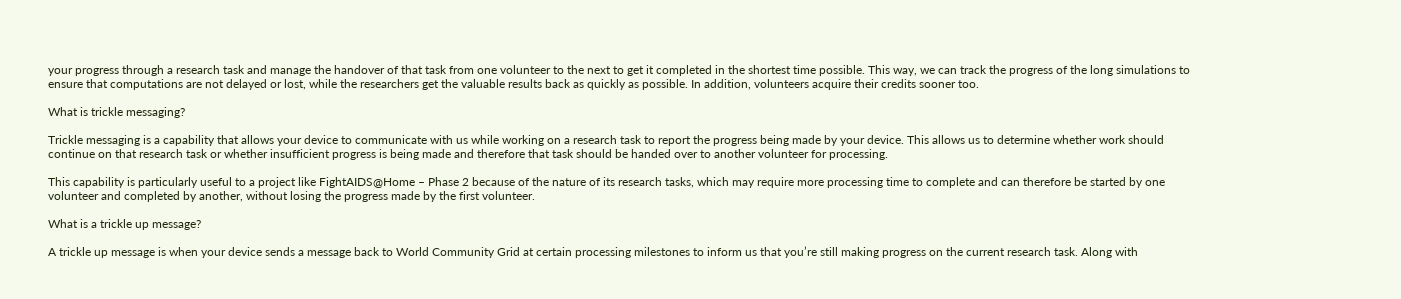your progress through a research task and manage the handover of that task from one volunteer to the next to get it completed in the shortest time possible. This way, we can track the progress of the long simulations to ensure that computations are not delayed or lost, while the researchers get the valuable results back as quickly as possible. In addition, volunteers acquire their credits sooner too.

What is trickle messaging?

Trickle messaging is a capability that allows your device to communicate with us while working on a research task to report the progress being made by your device. This allows us to determine whether work should continue on that research task or whether insufficient progress is being made and therefore that task should be handed over to another volunteer for processing.

This capability is particularly useful to a project like FightAIDS@Home – Phase 2 because of the nature of its research tasks, which may require more processing time to complete and can therefore be started by one volunteer and completed by another, without losing the progress made by the first volunteer.

What is a trickle up message?

A trickle up message is when your device sends a message back to World Community Grid at certain processing milestones to inform us that you’re still making progress on the current research task. Along with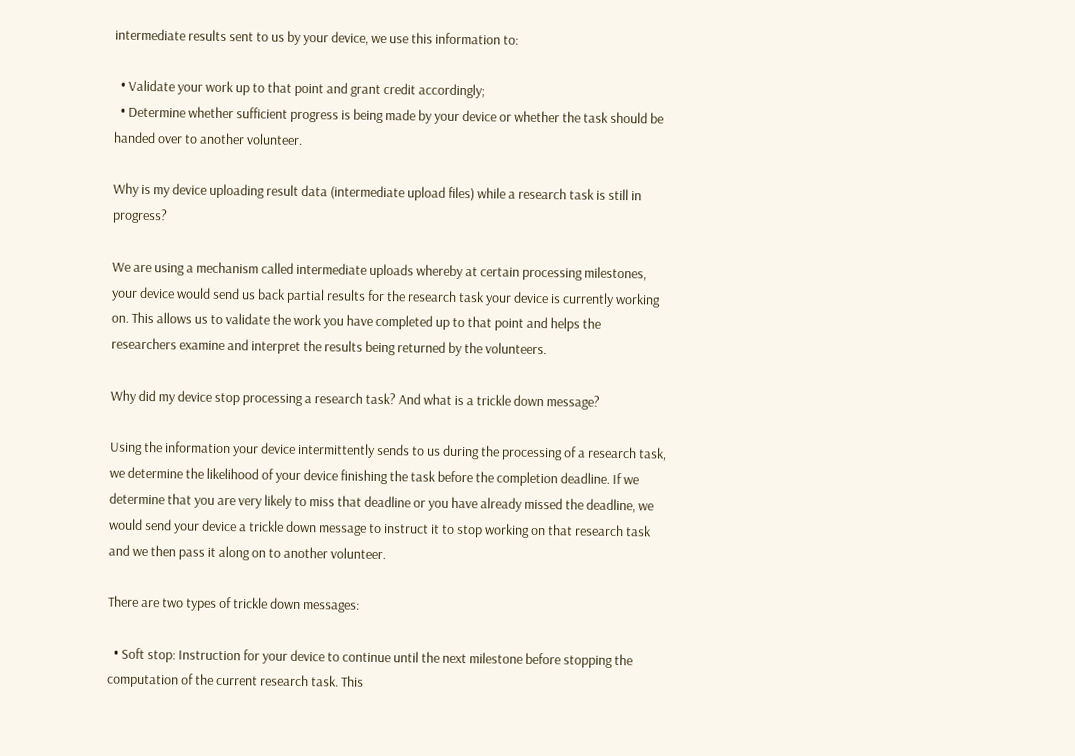intermediate results sent to us by your device, we use this information to:

  • Validate your work up to that point and grant credit accordingly;
  • Determine whether sufficient progress is being made by your device or whether the task should be handed over to another volunteer.

Why is my device uploading result data (intermediate upload files) while a research task is still in progress?

We are using a mechanism called intermediate uploads whereby at certain processing milestones, your device would send us back partial results for the research task your device is currently working on. This allows us to validate the work you have completed up to that point and helps the researchers examine and interpret the results being returned by the volunteers.

Why did my device stop processing a research task? And what is a trickle down message?

Using the information your device intermittently sends to us during the processing of a research task, we determine the likelihood of your device finishing the task before the completion deadline. If we determine that you are very likely to miss that deadline or you have already missed the deadline, we would send your device a trickle down message to instruct it to stop working on that research task and we then pass it along on to another volunteer.

There are two types of trickle down messages:

  • Soft stop: Instruction for your device to continue until the next milestone before stopping the computation of the current research task. This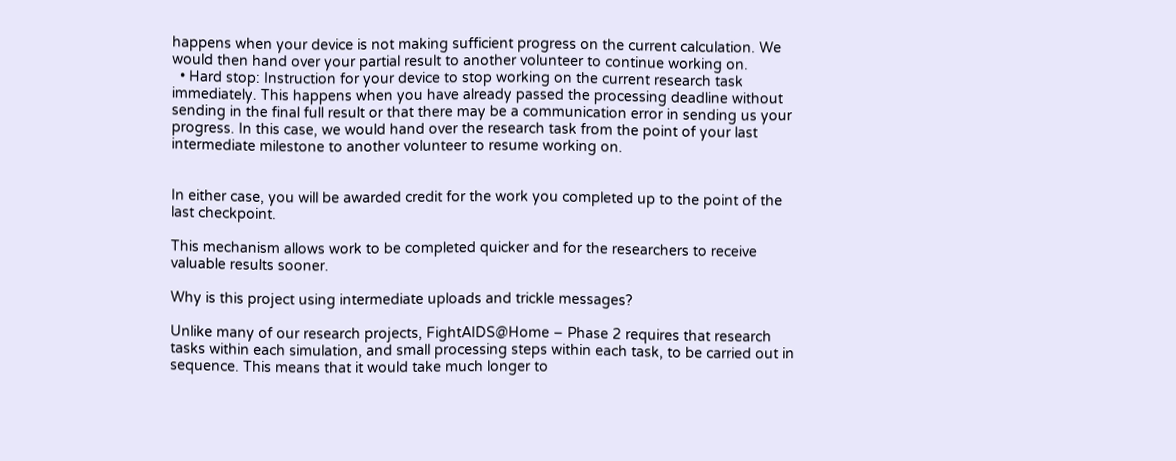happens when your device is not making sufficient progress on the current calculation. We would then hand over your partial result to another volunteer to continue working on.
  • Hard stop: Instruction for your device to stop working on the current research task immediately. This happens when you have already passed the processing deadline without sending in the final full result or that there may be a communication error in sending us your progress. In this case, we would hand over the research task from the point of your last intermediate milestone to another volunteer to resume working on.


In either case, you will be awarded credit for the work you completed up to the point of the last checkpoint.

This mechanism allows work to be completed quicker and for the researchers to receive valuable results sooner.

Why is this project using intermediate uploads and trickle messages?

Unlike many of our research projects, FightAIDS@Home – Phase 2 requires that research tasks within each simulation, and small processing steps within each task, to be carried out in sequence. This means that it would take much longer to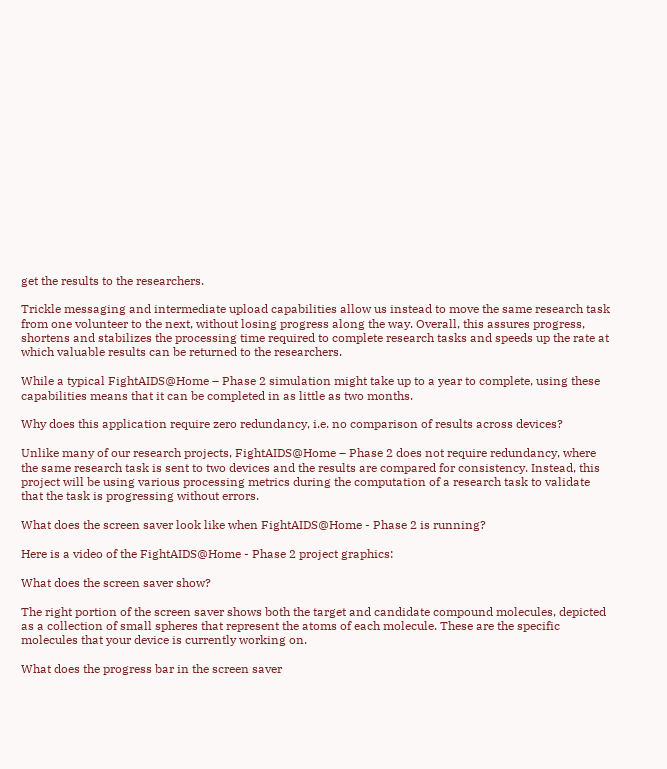get the results to the researchers.

Trickle messaging and intermediate upload capabilities allow us instead to move the same research task from one volunteer to the next, without losing progress along the way. Overall, this assures progress, shortens and stabilizes the processing time required to complete research tasks and speeds up the rate at which valuable results can be returned to the researchers.

While a typical FightAIDS@Home – Phase 2 simulation might take up to a year to complete, using these capabilities means that it can be completed in as little as two months.

Why does this application require zero redundancy, i.e. no comparison of results across devices?

Unlike many of our research projects, FightAIDS@Home – Phase 2 does not require redundancy, where the same research task is sent to two devices and the results are compared for consistency. Instead, this project will be using various processing metrics during the computation of a research task to validate that the task is progressing without errors.

What does the screen saver look like when FightAIDS@Home - Phase 2 is running?

Here is a video of the FightAIDS@Home - Phase 2 project graphics:

What does the screen saver show?

The right portion of the screen saver shows both the target and candidate compound molecules, depicted as a collection of small spheres that represent the atoms of each molecule. These are the specific molecules that your device is currently working on.

What does the progress bar in the screen saver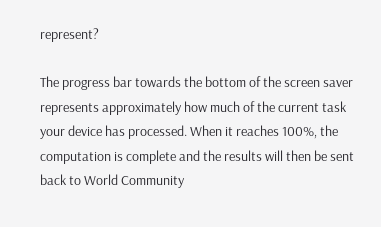represent?

The progress bar towards the bottom of the screen saver represents approximately how much of the current task your device has processed. When it reaches 100%, the computation is complete and the results will then be sent back to World Community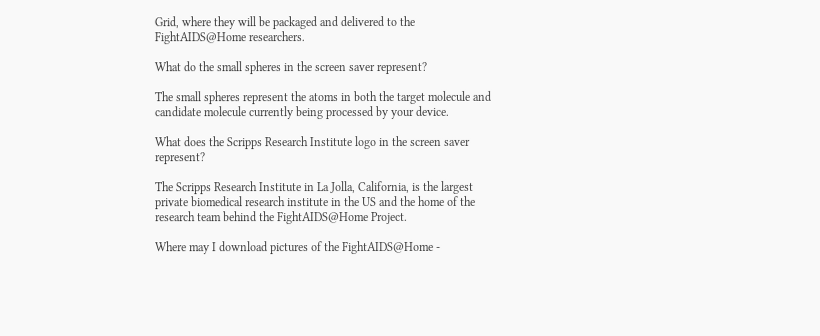Grid, where they will be packaged and delivered to the FightAIDS@Home researchers.

What do the small spheres in the screen saver represent?

The small spheres represent the atoms in both the target molecule and candidate molecule currently being processed by your device.

What does the Scripps Research Institute logo in the screen saver represent?

The Scripps Research Institute in La Jolla, California, is the largest private biomedical research institute in the US and the home of the research team behind the FightAIDS@Home Project.

Where may I download pictures of the FightAIDS@Home -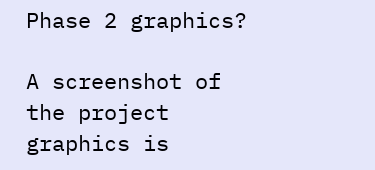Phase 2 graphics?

A screenshot of the project graphics is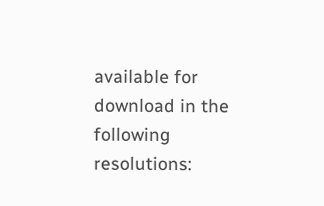available for download in the following resolutions: